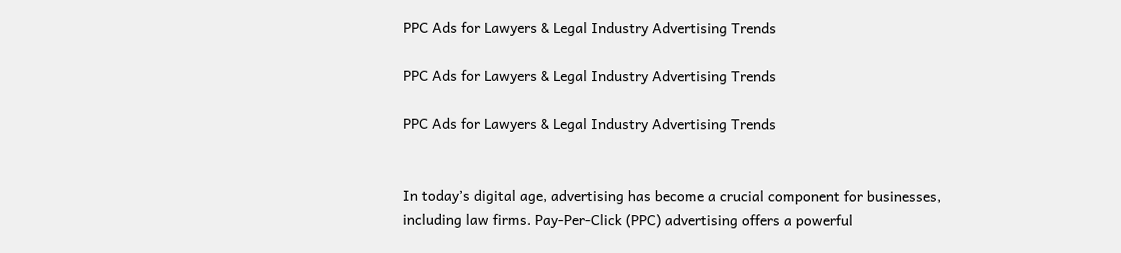PPC Ads for Lawyers & Legal Industry Advertising Trends

PPC Ads for Lawyers & Legal Industry Advertising Trends

PPC Ads for Lawyers & Legal Industry Advertising Trends


In today’s digital age, advertising has become a crucial component for businesses, including law firms. Pay-Per-Click (PPC) advertising offers a powerful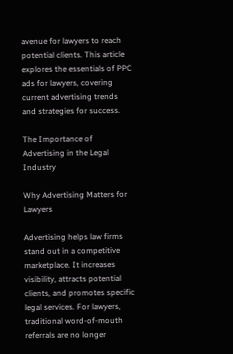avenue for lawyers to reach potential clients. This article explores the essentials of PPC ads for lawyers, covering current advertising trends and strategies for success.

The Importance of Advertising in the Legal Industry

Why Advertising Matters for Lawyers

Advertising helps law firms stand out in a competitive marketplace. It increases visibility, attracts potential clients, and promotes specific legal services. For lawyers, traditional word-of-mouth referrals are no longer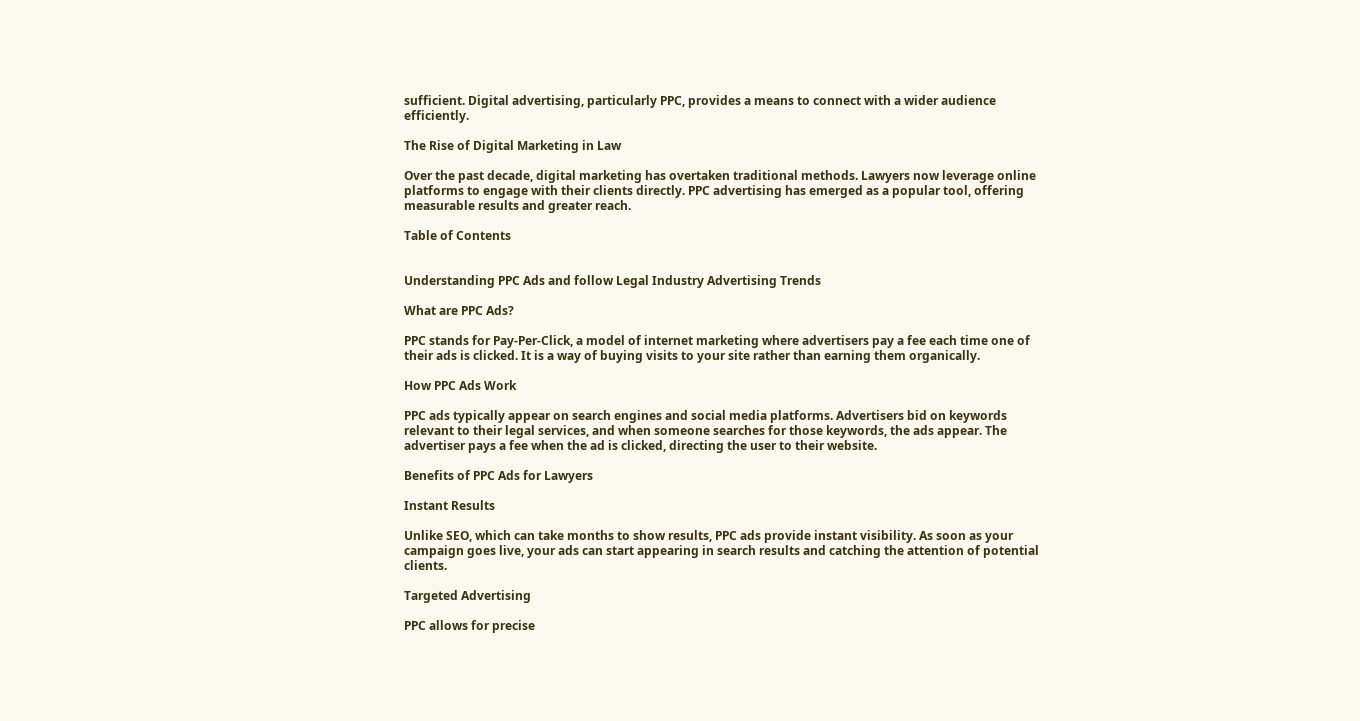sufficient. Digital advertising, particularly PPC, provides a means to connect with a wider audience efficiently.

The Rise of Digital Marketing in Law

Over the past decade, digital marketing has overtaken traditional methods. Lawyers now leverage online platforms to engage with their clients directly. PPC advertising has emerged as a popular tool, offering measurable results and greater reach.

Table of Contents


Understanding PPC Ads and follow Legal Industry Advertising Trends

What are PPC Ads?

PPC stands for Pay-Per-Click, a model of internet marketing where advertisers pay a fee each time one of their ads is clicked. It is a way of buying visits to your site rather than earning them organically.

How PPC Ads Work

PPC ads typically appear on search engines and social media platforms. Advertisers bid on keywords relevant to their legal services, and when someone searches for those keywords, the ads appear. The advertiser pays a fee when the ad is clicked, directing the user to their website.

Benefits of PPC Ads for Lawyers

Instant Results

Unlike SEO, which can take months to show results, PPC ads provide instant visibility. As soon as your campaign goes live, your ads can start appearing in search results and catching the attention of potential clients.

Targeted Advertising

PPC allows for precise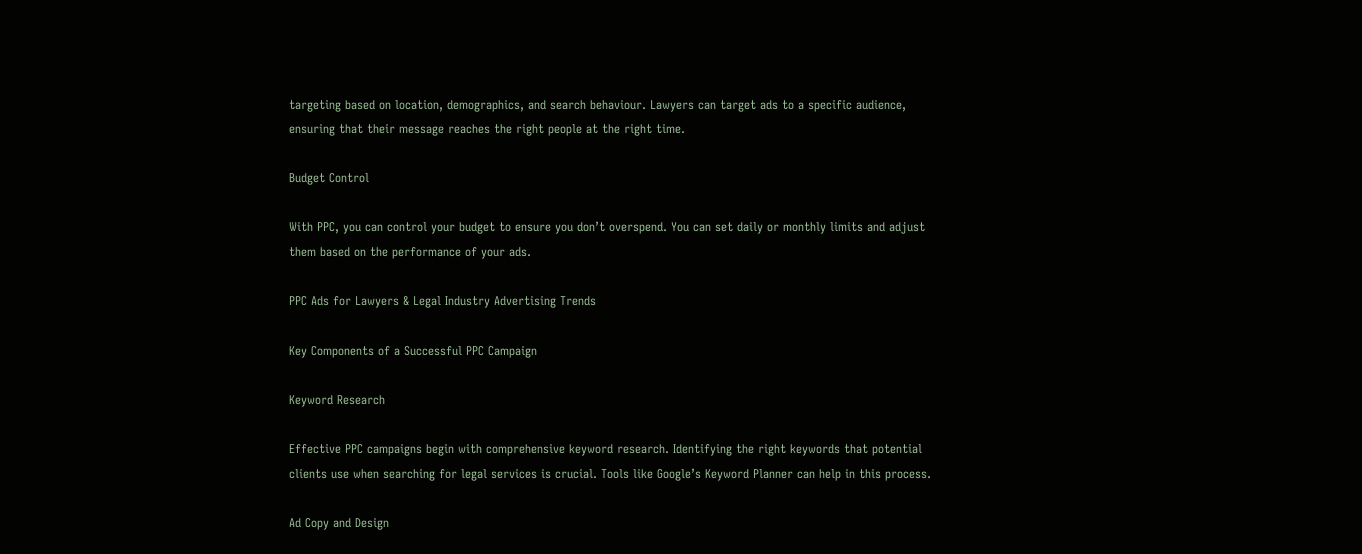targeting based on location, demographics, and search behaviour. Lawyers can target ads to a specific audience, ensuring that their message reaches the right people at the right time.

Budget Control

With PPC, you can control your budget to ensure you don’t overspend. You can set daily or monthly limits and adjust them based on the performance of your ads.

PPC Ads for Lawyers & Legal Industry Advertising Trends

Key Components of a Successful PPC Campaign

Keyword Research

Effective PPC campaigns begin with comprehensive keyword research. Identifying the right keywords that potential clients use when searching for legal services is crucial. Tools like Google’s Keyword Planner can help in this process.

Ad Copy and Design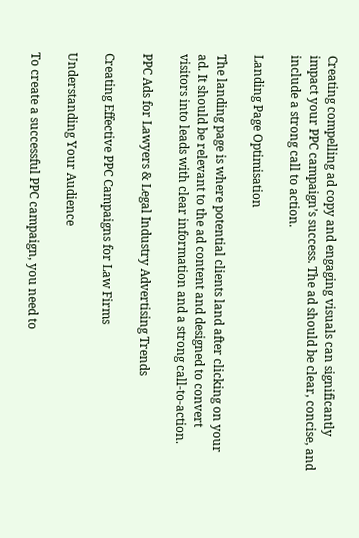Creating compelling ad copy and engaging visuals can significantly impact your PPC campaign’s success. The ad should be clear, concise, and include a strong call to action.

Landing Page Optimisation

The landing page is where potential clients land after clicking on your ad. It should be relevant to the ad content and designed to convert visitors into leads with clear information and a strong call-to-action.

PPC Ads for Lawyers & Legal Industry Advertising Trends

Creating Effective PPC Campaigns for Law Firms

Understanding Your Audience

To create a successful PPC campaign, you need to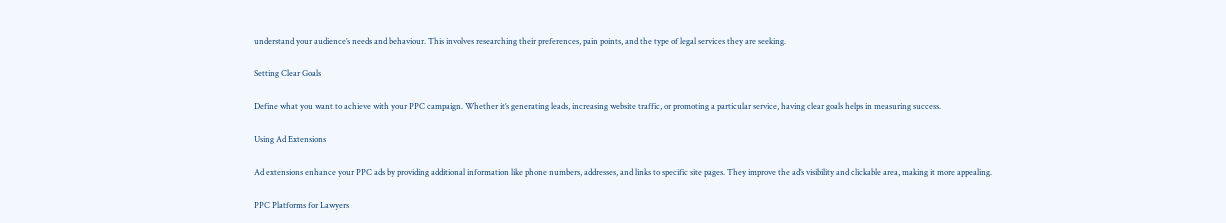understand your audience’s needs and behaviour. This involves researching their preferences, pain points, and the type of legal services they are seeking.

Setting Clear Goals

Define what you want to achieve with your PPC campaign. Whether it’s generating leads, increasing website traffic, or promoting a particular service, having clear goals helps in measuring success.

Using Ad Extensions

Ad extensions enhance your PPC ads by providing additional information like phone numbers, addresses, and links to specific site pages. They improve the ad’s visibility and clickable area, making it more appealing.

PPC Platforms for Lawyers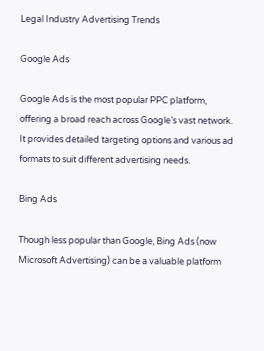Legal Industry Advertising Trends

Google Ads

Google Ads is the most popular PPC platform, offering a broad reach across Google’s vast network. It provides detailed targeting options and various ad formats to suit different advertising needs.

Bing Ads

Though less popular than Google, Bing Ads (now Microsoft Advertising) can be a valuable platform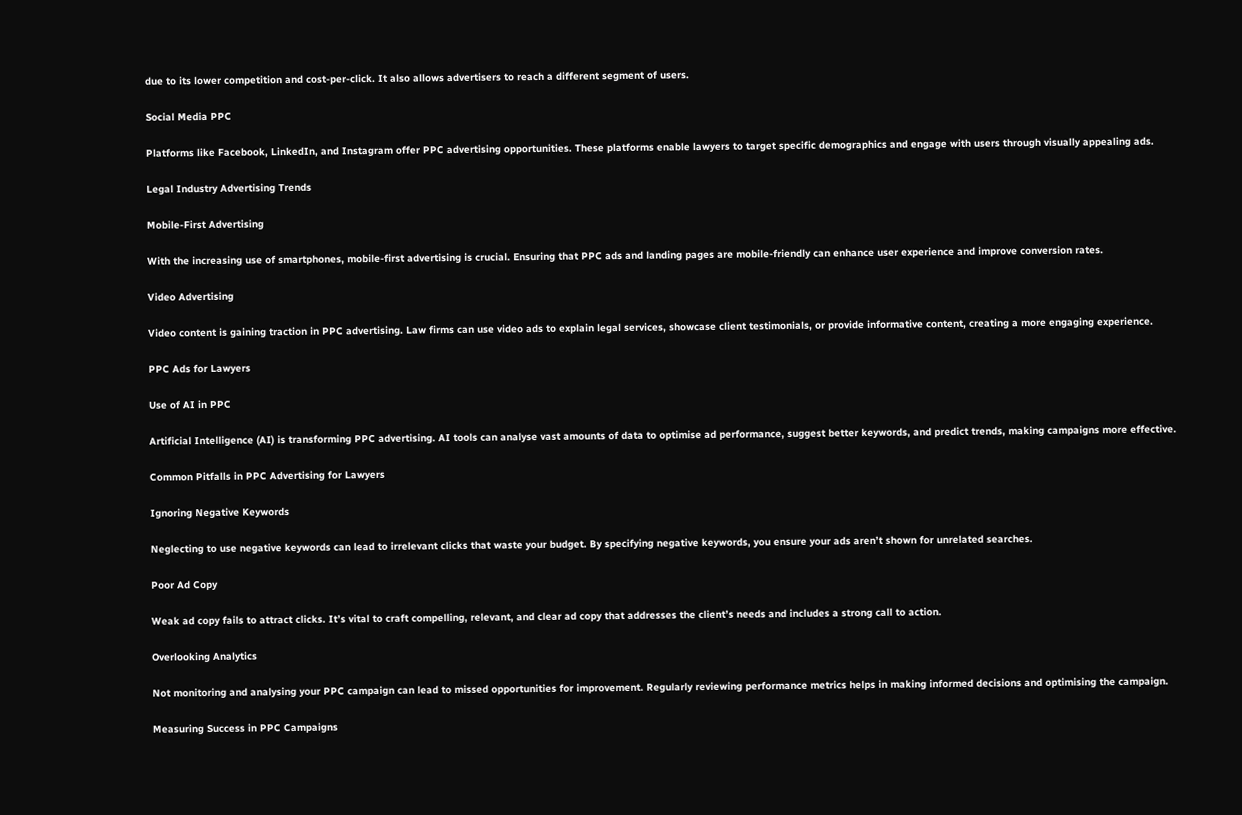due to its lower competition and cost-per-click. It also allows advertisers to reach a different segment of users.

Social Media PPC

Platforms like Facebook, LinkedIn, and Instagram offer PPC advertising opportunities. These platforms enable lawyers to target specific demographics and engage with users through visually appealing ads.

Legal Industry Advertising Trends

Mobile-First Advertising

With the increasing use of smartphones, mobile-first advertising is crucial. Ensuring that PPC ads and landing pages are mobile-friendly can enhance user experience and improve conversion rates.

Video Advertising

Video content is gaining traction in PPC advertising. Law firms can use video ads to explain legal services, showcase client testimonials, or provide informative content, creating a more engaging experience.

PPC Ads for Lawyers

Use of AI in PPC

Artificial Intelligence (AI) is transforming PPC advertising. AI tools can analyse vast amounts of data to optimise ad performance, suggest better keywords, and predict trends, making campaigns more effective.

Common Pitfalls in PPC Advertising for Lawyers

Ignoring Negative Keywords

Neglecting to use negative keywords can lead to irrelevant clicks that waste your budget. By specifying negative keywords, you ensure your ads aren’t shown for unrelated searches.

Poor Ad Copy

Weak ad copy fails to attract clicks. It’s vital to craft compelling, relevant, and clear ad copy that addresses the client’s needs and includes a strong call to action.

Overlooking Analytics

Not monitoring and analysing your PPC campaign can lead to missed opportunities for improvement. Regularly reviewing performance metrics helps in making informed decisions and optimising the campaign.

Measuring Success in PPC Campaigns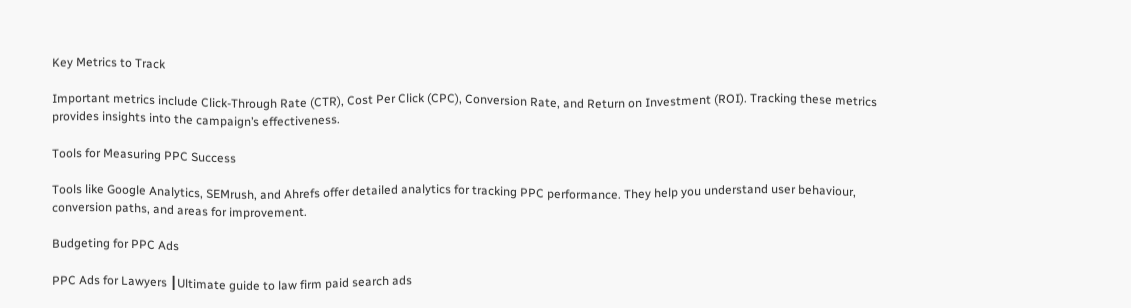Key Metrics to Track

Important metrics include Click-Through Rate (CTR), Cost Per Click (CPC), Conversion Rate, and Return on Investment (ROI). Tracking these metrics provides insights into the campaign’s effectiveness.

Tools for Measuring PPC Success

Tools like Google Analytics, SEMrush, and Ahrefs offer detailed analytics for tracking PPC performance. They help you understand user behaviour, conversion paths, and areas for improvement.

Budgeting for PPC Ads

PPC Ads for Lawyers ┃Ultimate guide to law firm paid search ads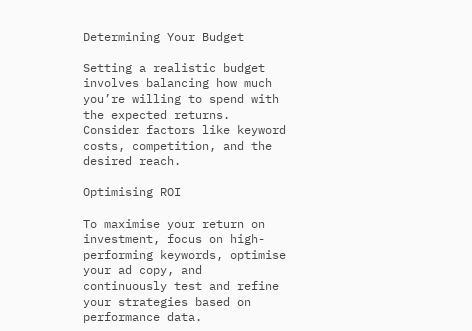Determining Your Budget

Setting a realistic budget involves balancing how much you’re willing to spend with the expected returns. Consider factors like keyword costs, competition, and the desired reach.

Optimising ROI

To maximise your return on investment, focus on high-performing keywords, optimise your ad copy, and continuously test and refine your strategies based on performance data.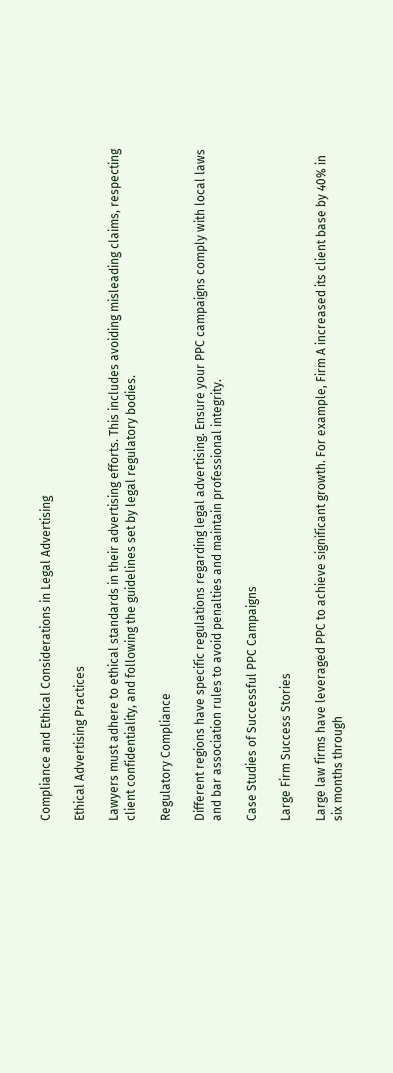Compliance and Ethical Considerations in Legal Advertising

Ethical Advertising Practices

Lawyers must adhere to ethical standards in their advertising efforts. This includes avoiding misleading claims, respecting client confidentiality, and following the guidelines set by legal regulatory bodies.

Regulatory Compliance

Different regions have specific regulations regarding legal advertising. Ensure your PPC campaigns comply with local laws and bar association rules to avoid penalties and maintain professional integrity.

Case Studies of Successful PPC Campaigns

Large Firm Success Stories

Large law firms have leveraged PPC to achieve significant growth. For example, Firm A increased its client base by 40% in six months through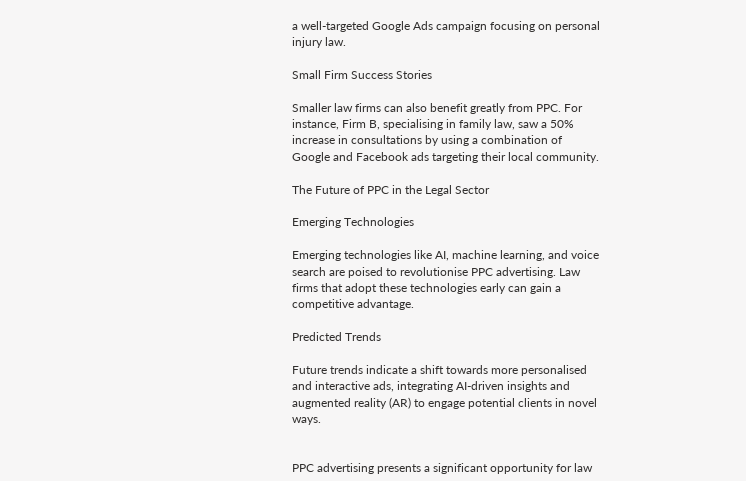a well-targeted Google Ads campaign focusing on personal injury law.

Small Firm Success Stories

Smaller law firms can also benefit greatly from PPC. For instance, Firm B, specialising in family law, saw a 50% increase in consultations by using a combination of Google and Facebook ads targeting their local community.

The Future of PPC in the Legal Sector

Emerging Technologies

Emerging technologies like AI, machine learning, and voice search are poised to revolutionise PPC advertising. Law firms that adopt these technologies early can gain a competitive advantage.

Predicted Trends

Future trends indicate a shift towards more personalised and interactive ads, integrating AI-driven insights and augmented reality (AR) to engage potential clients in novel ways.


PPC advertising presents a significant opportunity for law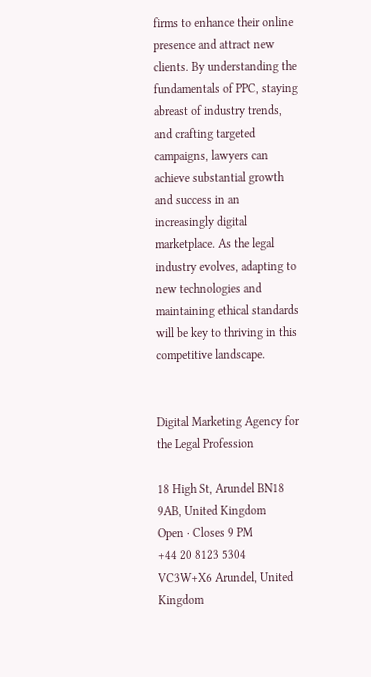firms to enhance their online presence and attract new clients. By understanding the fundamentals of PPC, staying abreast of industry trends, and crafting targeted campaigns, lawyers can achieve substantial growth and success in an increasingly digital marketplace. As the legal industry evolves, adapting to new technologies and maintaining ethical standards will be key to thriving in this competitive landscape.


Digital Marketing Agency for the Legal Profession

18 High St, Arundel BN18 9AB, United Kingdom
Open ⋅ Closes 9 PM
+44 20 8123 5304
VC3W+X6 Arundel, United Kingdom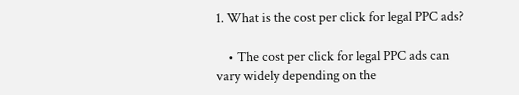1. What is the cost per click for legal PPC ads?

    • The cost per click for legal PPC ads can vary widely depending on the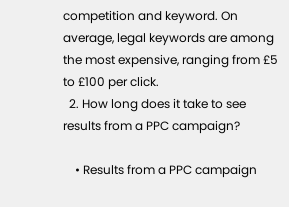competition and keyword. On average, legal keywords are among the most expensive, ranging from £5 to £100 per click.
  2. How long does it take to see results from a PPC campaign?

    • Results from a PPC campaign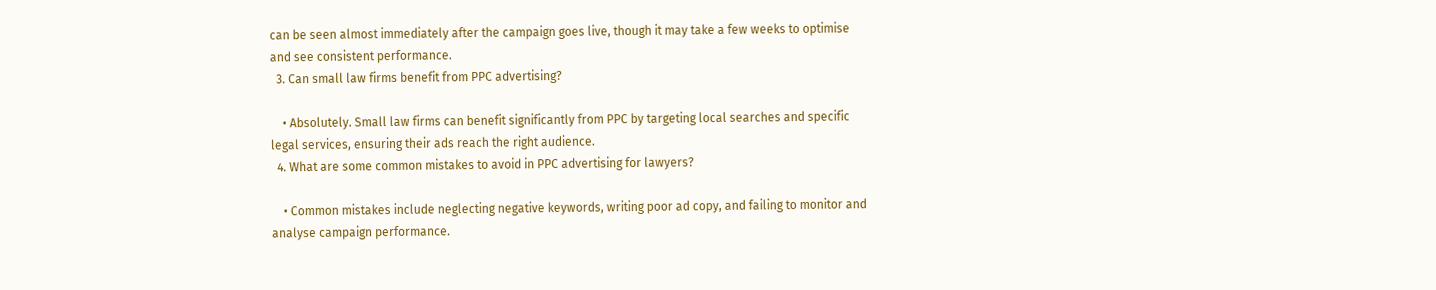can be seen almost immediately after the campaign goes live, though it may take a few weeks to optimise and see consistent performance.
  3. Can small law firms benefit from PPC advertising?

    • Absolutely. Small law firms can benefit significantly from PPC by targeting local searches and specific legal services, ensuring their ads reach the right audience.
  4. What are some common mistakes to avoid in PPC advertising for lawyers?

    • Common mistakes include neglecting negative keywords, writing poor ad copy, and failing to monitor and analyse campaign performance.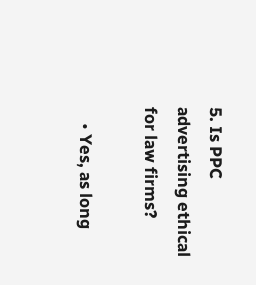5. Is PPC advertising ethical for law firms?

    • Yes, as long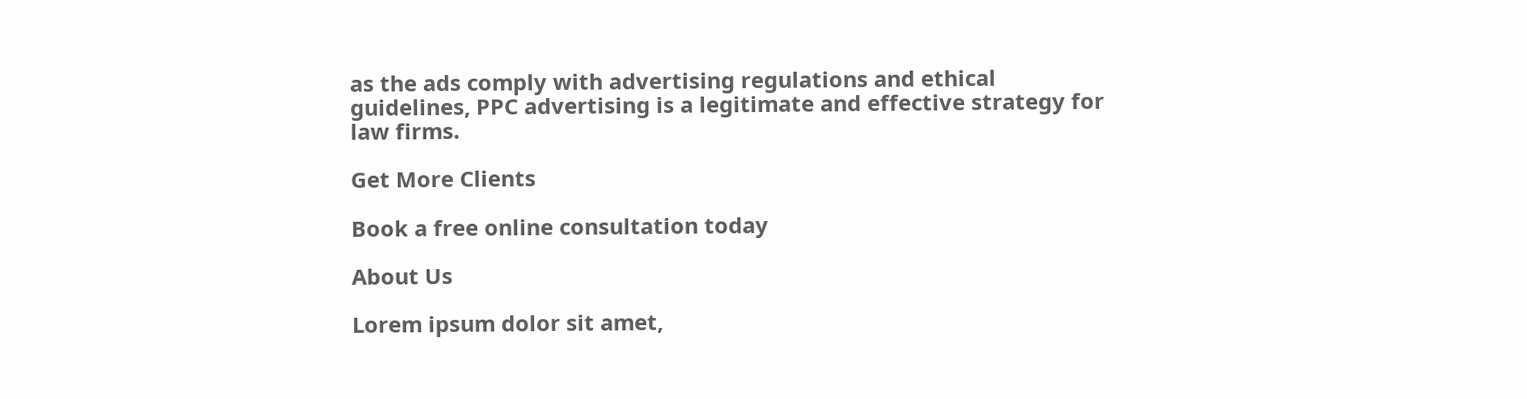as the ads comply with advertising regulations and ethical guidelines, PPC advertising is a legitimate and effective strategy for law firms.

Get More Clients

Book a free online consultation today

About Us

Lorem ipsum dolor sit amet,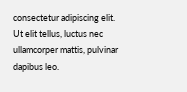consectetur adipiscing elit. Ut elit tellus, luctus nec ullamcorper mattis, pulvinar dapibus leo.